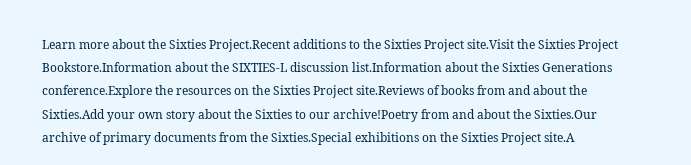Learn more about the Sixties Project.Recent additions to the Sixties Project site.Visit the Sixties Project Bookstore.Information about the SIXTIES-L discussion list.Information about the Sixties Generations conference.Explore the resources on the Sixties Project site.Reviews of books from and about the Sixties.Add your own story about the Sixties to our archive!Poetry from and about the Sixties.Our archive of primary documents from the Sixties.Special exhibitions on the Sixties Project site.A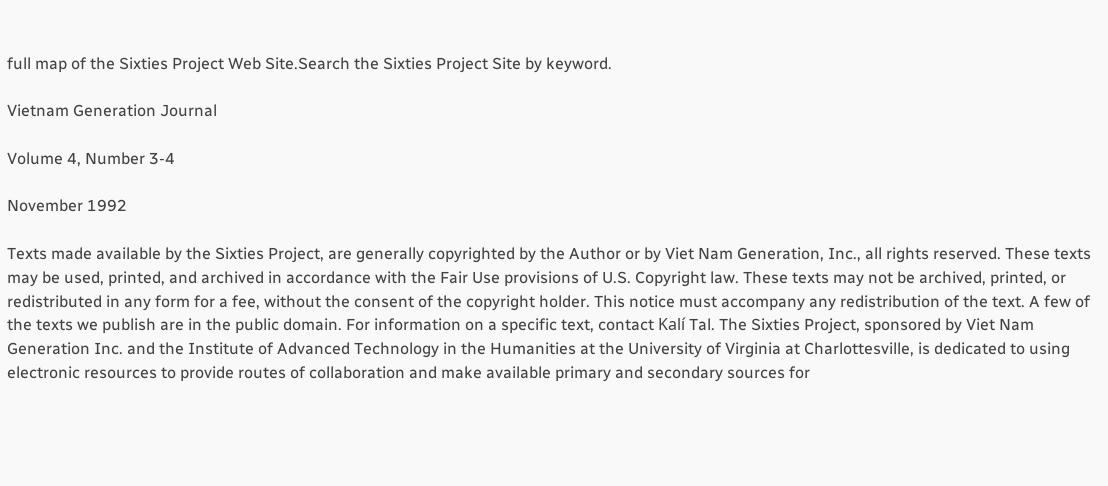full map of the Sixties Project Web Site.Search the Sixties Project Site by keyword.

Vietnam Generation Journal

Volume 4, Number 3-4

November 1992

Texts made available by the Sixties Project, are generally copyrighted by the Author or by Viet Nam Generation, Inc., all rights reserved. These texts may be used, printed, and archived in accordance with the Fair Use provisions of U.S. Copyright law. These texts may not be archived, printed, or redistributed in any form for a fee, without the consent of the copyright holder. This notice must accompany any redistribution of the text. A few of the texts we publish are in the public domain. For information on a specific text, contact Kalí Tal. The Sixties Project, sponsored by Viet Nam Generation Inc. and the Institute of Advanced Technology in the Humanities at the University of Virginia at Charlottesville, is dedicated to using electronic resources to provide routes of collaboration and make available primary and secondary sources for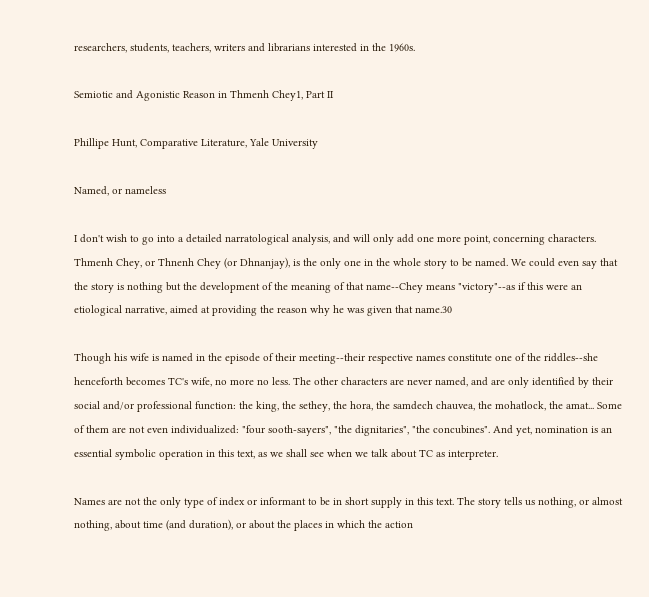researchers, students, teachers, writers and librarians interested in the 1960s.

Semiotic and Agonistic Reason in Thmenh Chey1, Part II

Phillipe Hunt, Comparative Literature, Yale University

Named, or nameless

I don't wish to go into a detailed narratological analysis, and will only add one more point, concerning characters. Thmenh Chey, or Thnenh Chey (or Dhnanjay), is the only one in the whole story to be named. We could even say that the story is nothing but the development of the meaning of that name--Chey means "victory"--as if this were an etiological narrative, aimed at providing the reason why he was given that name.30

Though his wife is named in the episode of their meeting--their respective names constitute one of the riddles--she henceforth becomes TC's wife, no more no less. The other characters are never named, and are only identified by their social and/or professional function: the king, the sethey, the hora, the samdech chauvea, the mohatlock, the amat... Some of them are not even individualized: "four sooth-sayers", "the dignitaries", "the concubines". And yet, nomination is an essential symbolic operation in this text, as we shall see when we talk about TC as interpreter.

Names are not the only type of index or informant to be in short supply in this text. The story tells us nothing, or almost nothing, about time (and duration), or about the places in which the action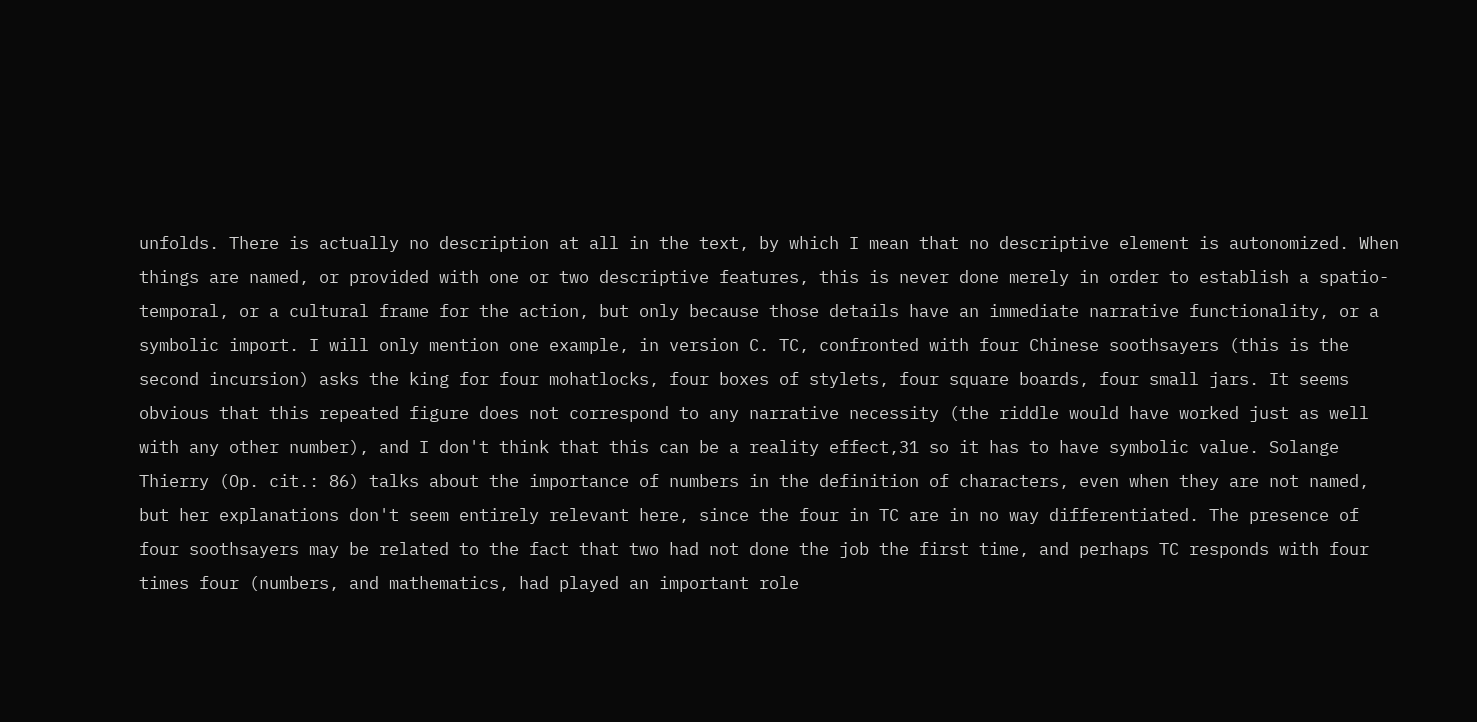unfolds. There is actually no description at all in the text, by which I mean that no descriptive element is autonomized. When things are named, or provided with one or two descriptive features, this is never done merely in order to establish a spatio-temporal, or a cultural frame for the action, but only because those details have an immediate narrative functionality, or a symbolic import. I will only mention one example, in version C. TC, confronted with four Chinese soothsayers (this is the second incursion) asks the king for four mohatlocks, four boxes of stylets, four square boards, four small jars. It seems obvious that this repeated figure does not correspond to any narrative necessity (the riddle would have worked just as well with any other number), and I don't think that this can be a reality effect,31 so it has to have symbolic value. Solange Thierry (Op. cit.: 86) talks about the importance of numbers in the definition of characters, even when they are not named, but her explanations don't seem entirely relevant here, since the four in TC are in no way differentiated. The presence of four soothsayers may be related to the fact that two had not done the job the first time, and perhaps TC responds with four times four (numbers, and mathematics, had played an important role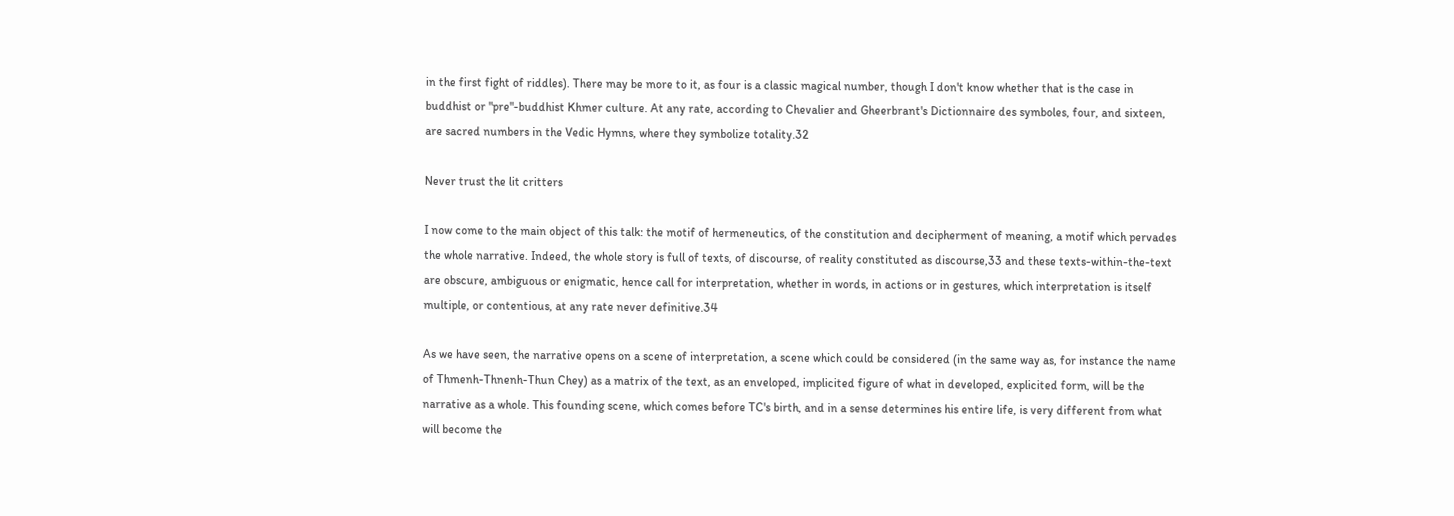in the first fight of riddles). There may be more to it, as four is a classic magical number, though I don't know whether that is the case in buddhist or "pre"-buddhist Khmer culture. At any rate, according to Chevalier and Gheerbrant's Dictionnaire des symboles, four, and sixteen, are sacred numbers in the Vedic Hymns, where they symbolize totality.32

Never trust the lit critters

I now come to the main object of this talk: the motif of hermeneutics, of the constitution and decipherment of meaning, a motif which pervades the whole narrative. Indeed, the whole story is full of texts, of discourse, of reality constituted as discourse,33 and these texts-within-the-text are obscure, ambiguous or enigmatic, hence call for interpretation, whether in words, in actions or in gestures, which interpretation is itself multiple, or contentious, at any rate never definitive.34

As we have seen, the narrative opens on a scene of interpretation, a scene which could be considered (in the same way as, for instance the name of Thmenh-Thnenh-Thun Chey) as a matrix of the text, as an enveloped, implicited figure of what in developed, explicited form, will be the narrative as a whole. This founding scene, which comes before TC's birth, and in a sense determines his entire life, is very different from what will become the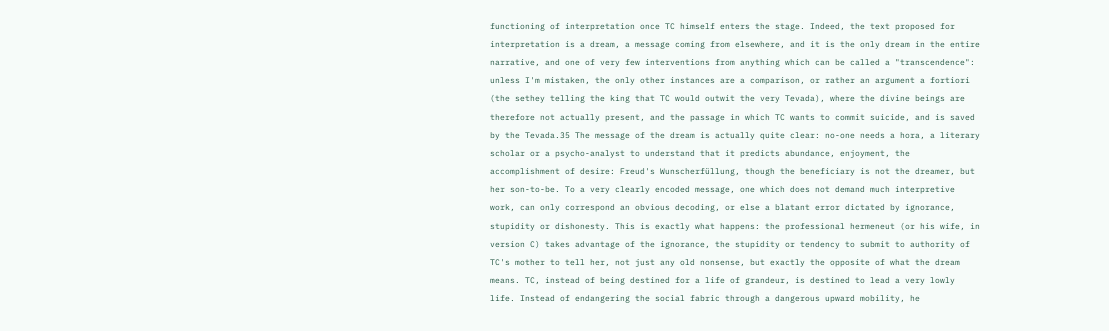functioning of interpretation once TC himself enters the stage. Indeed, the text proposed for interpretation is a dream, a message coming from elsewhere, and it is the only dream in the entire narrative, and one of very few interventions from anything which can be called a "transcendence": unless I'm mistaken, the only other instances are a comparison, or rather an argument a fortiori (the sethey telling the king that TC would outwit the very Tevada), where the divine beings are therefore not actually present, and the passage in which TC wants to commit suicide, and is saved by the Tevada.35 The message of the dream is actually quite clear: no-one needs a hora, a literary scholar or a psycho-analyst to understand that it predicts abundance, enjoyment, the accomplishment of desire: Freud's Wunscherfüllung, though the beneficiary is not the dreamer, but her son-to-be. To a very clearly encoded message, one which does not demand much interpretive work, can only correspond an obvious decoding, or else a blatant error dictated by ignorance, stupidity or dishonesty. This is exactly what happens: the professional hermeneut (or his wife, in version C) takes advantage of the ignorance, the stupidity or tendency to submit to authority of TC's mother to tell her, not just any old nonsense, but exactly the opposite of what the dream means. TC, instead of being destined for a life of grandeur, is destined to lead a very lowly life. Instead of endangering the social fabric through a dangerous upward mobility, he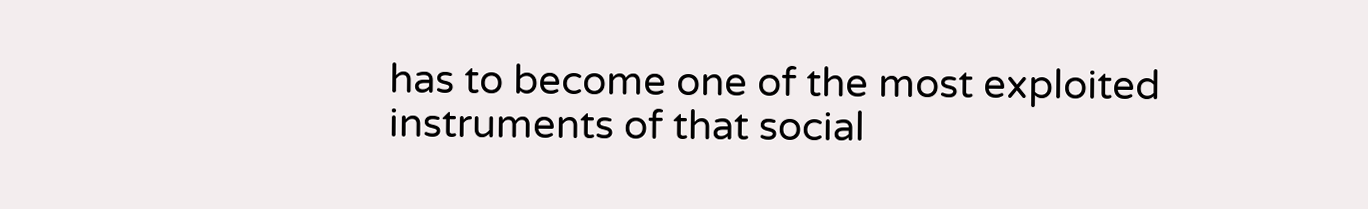has to become one of the most exploited instruments of that social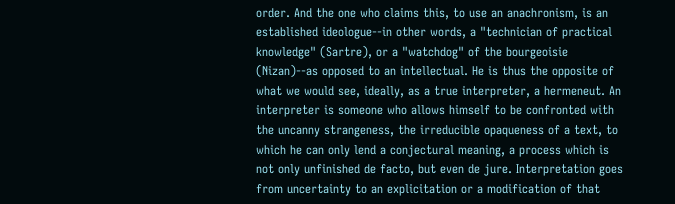order. And the one who claims this, to use an anachronism, is an established ideologue--in other words, a "technician of practical knowledge" (Sartre), or a "watchdog" of the bourgeoisie (Nizan)--as opposed to an intellectual. He is thus the opposite of what we would see, ideally, as a true interpreter, a hermeneut. An interpreter is someone who allows himself to be confronted with the uncanny strangeness, the irreducible opaqueness of a text, to which he can only lend a conjectural meaning, a process which is not only unfinished de facto, but even de jure. Interpretation goes from uncertainty to an explicitation or a modification of that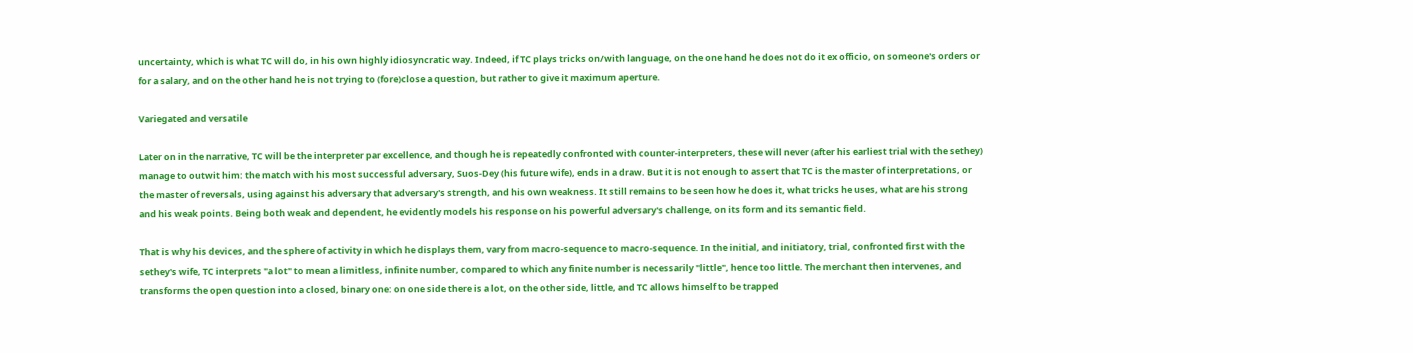uncertainty, which is what TC will do, in his own highly idiosyncratic way. Indeed, if TC plays tricks on/with language, on the one hand he does not do it ex officio, on someone's orders or for a salary, and on the other hand he is not trying to (fore)close a question, but rather to give it maximum aperture.

Variegated and versatile

Later on in the narrative, TC will be the interpreter par excellence, and though he is repeatedly confronted with counter-interpreters, these will never (after his earliest trial with the sethey) manage to outwit him: the match with his most successful adversary, Suos-Dey (his future wife), ends in a draw. But it is not enough to assert that TC is the master of interpretations, or the master of reversals, using against his adversary that adversary's strength, and his own weakness. It still remains to be seen how he does it, what tricks he uses, what are his strong and his weak points. Being both weak and dependent, he evidently models his response on his powerful adversary's challenge, on its form and its semantic field.

That is why his devices, and the sphere of activity in which he displays them, vary from macro-sequence to macro-sequence. In the initial, and initiatory, trial, confronted first with the sethey's wife, TC interprets "a lot" to mean a limitless, infinite number, compared to which any finite number is necessarily "little", hence too little. The merchant then intervenes, and transforms the open question into a closed, binary one: on one side there is a lot, on the other side, little, and TC allows himself to be trapped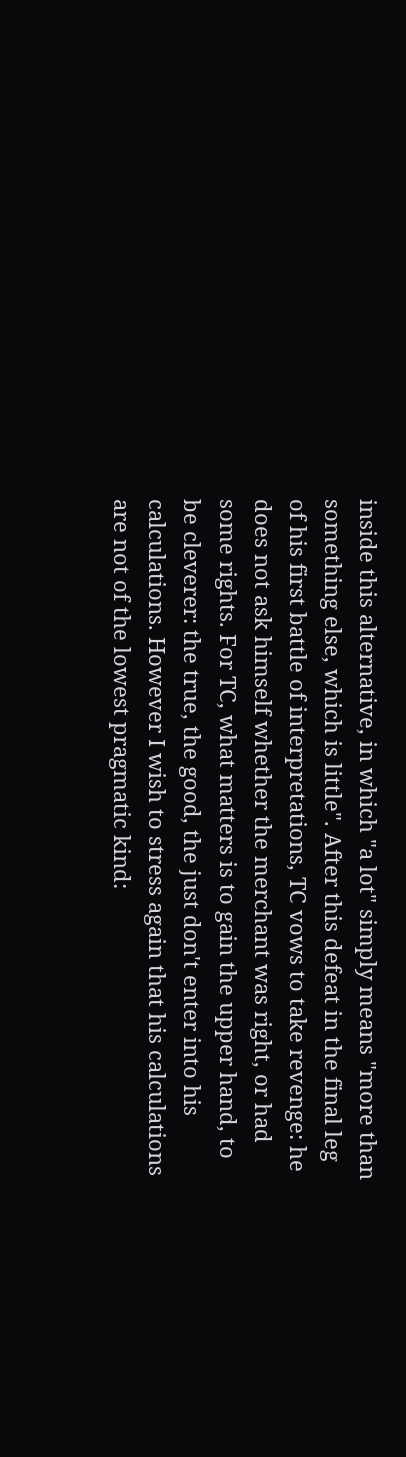inside this alternative, in which "a lot" simply means "more than something else, which is little". After this defeat in the final leg of his first battle of interpretations, TC vows to take revenge: he does not ask himself whether the merchant was right, or had some rights. For TC, what matters is to gain the upper hand, to be cleverer: the true, the good, the just don't enter into his calculations. However I wish to stress again that his calculations are not of the lowest pragmatic kind: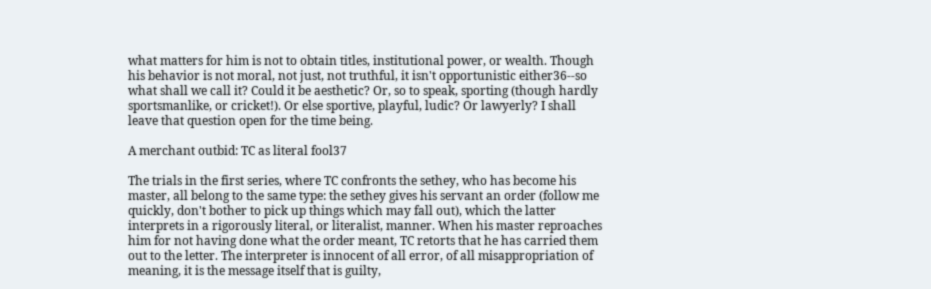what matters for him is not to obtain titles, institutional power, or wealth. Though his behavior is not moral, not just, not truthful, it isn't opportunistic either36--so what shall we call it? Could it be aesthetic? Or, so to speak, sporting (though hardly sportsmanlike, or cricket!). Or else sportive, playful, ludic? Or lawyerly? I shall leave that question open for the time being.

A merchant outbid: TC as literal fool37

The trials in the first series, where TC confronts the sethey, who has become his master, all belong to the same type: the sethey gives his servant an order (follow me quickly, don't bother to pick up things which may fall out), which the latter interprets in a rigorously literal, or literalist, manner. When his master reproaches him for not having done what the order meant, TC retorts that he has carried them out to the letter. The interpreter is innocent of all error, of all misappropriation of meaning, it is the message itself that is guilty,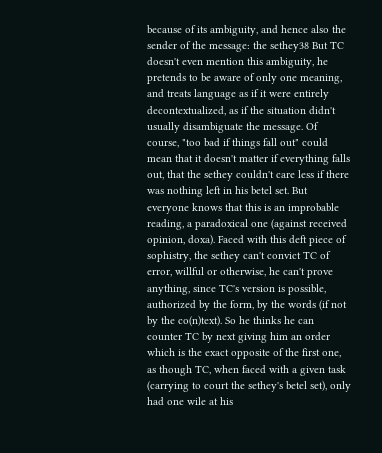because of its ambiguity, and hence also the sender of the message: the sethey38 But TC doesn't even mention this ambiguity, he pretends to be aware of only one meaning, and treats language as if it were entirely decontextualized, as if the situation didn't usually disambiguate the message. Of course, "too bad if things fall out" could mean that it doesn't matter if everything falls out, that the sethey couldn't care less if there was nothing left in his betel set. But everyone knows that this is an improbable reading, a paradoxical one (against received opinion, doxa). Faced with this deft piece of sophistry, the sethey can't convict TC of error, willful or otherwise, he can't prove anything, since TC's version is possible, authorized by the form, by the words (if not by the co(n)text). So he thinks he can counter TC by next giving him an order which is the exact opposite of the first one, as though TC, when faced with a given task (carrying to court the sethey's betel set), only had one wile at his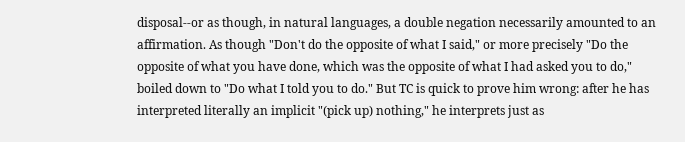disposal--or as though, in natural languages, a double negation necessarily amounted to an affirmation. As though "Don't do the opposite of what I said," or more precisely "Do the opposite of what you have done, which was the opposite of what I had asked you to do," boiled down to "Do what I told you to do." But TC is quick to prove him wrong: after he has interpreted literally an implicit "(pick up) nothing," he interprets just as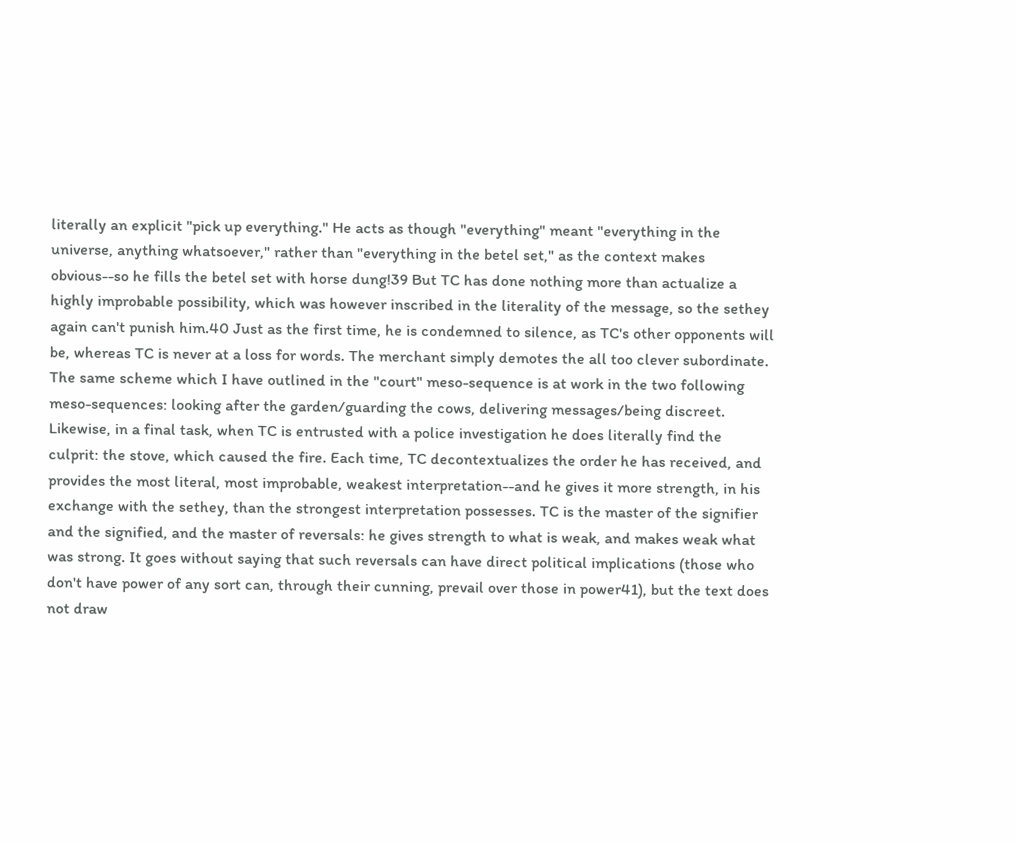literally an explicit "pick up everything." He acts as though "everything" meant "everything in the universe, anything whatsoever," rather than "everything in the betel set," as the context makes obvious--so he fills the betel set with horse dung!39 But TC has done nothing more than actualize a highly improbable possibility, which was however inscribed in the literality of the message, so the sethey again can't punish him.40 Just as the first time, he is condemned to silence, as TC's other opponents will be, whereas TC is never at a loss for words. The merchant simply demotes the all too clever subordinate. The same scheme which I have outlined in the "court" meso-sequence is at work in the two following meso-sequences: looking after the garden/guarding the cows, delivering messages/being discreet. Likewise, in a final task, when TC is entrusted with a police investigation he does literally find the culprit: the stove, which caused the fire. Each time, TC decontextualizes the order he has received, and provides the most literal, most improbable, weakest interpretation--and he gives it more strength, in his exchange with the sethey, than the strongest interpretation possesses. TC is the master of the signifier and the signified, and the master of reversals: he gives strength to what is weak, and makes weak what was strong. It goes without saying that such reversals can have direct political implications (those who don't have power of any sort can, through their cunning, prevail over those in power41), but the text does not draw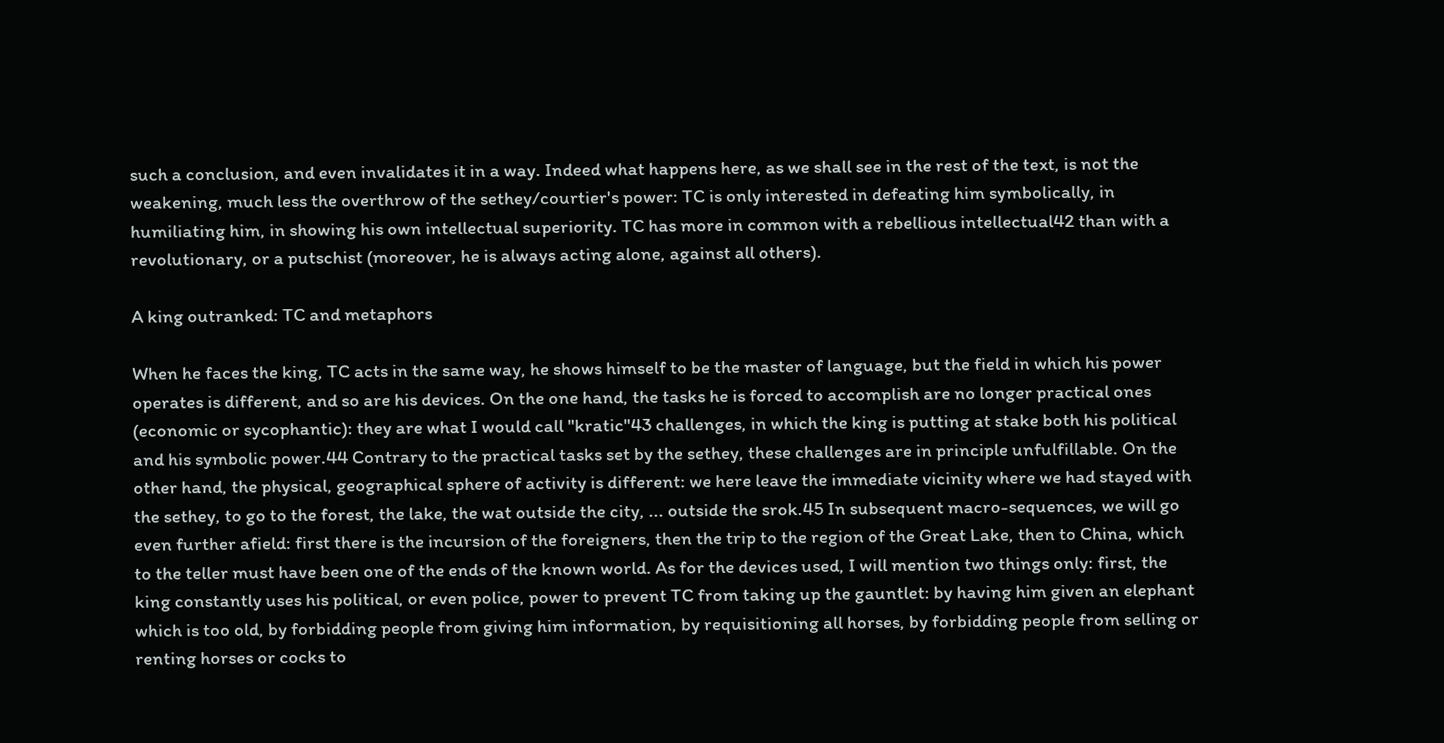such a conclusion, and even invalidates it in a way. Indeed what happens here, as we shall see in the rest of the text, is not the weakening, much less the overthrow of the sethey/courtier's power: TC is only interested in defeating him symbolically, in humiliating him, in showing his own intellectual superiority. TC has more in common with a rebellious intellectual42 than with a revolutionary, or a putschist (moreover, he is always acting alone, against all others).

A king outranked: TC and metaphors

When he faces the king, TC acts in the same way, he shows himself to be the master of language, but the field in which his power operates is different, and so are his devices. On the one hand, the tasks he is forced to accomplish are no longer practical ones (economic or sycophantic): they are what I would call "kratic"43 challenges, in which the king is putting at stake both his political and his symbolic power.44 Contrary to the practical tasks set by the sethey, these challenges are in principle unfulfillable. On the other hand, the physical, geographical sphere of activity is different: we here leave the immediate vicinity where we had stayed with the sethey, to go to the forest, the lake, the wat outside the city, ... outside the srok.45 In subsequent macro-sequences, we will go even further afield: first there is the incursion of the foreigners, then the trip to the region of the Great Lake, then to China, which to the teller must have been one of the ends of the known world. As for the devices used, I will mention two things only: first, the king constantly uses his political, or even police, power to prevent TC from taking up the gauntlet: by having him given an elephant which is too old, by forbidding people from giving him information, by requisitioning all horses, by forbidding people from selling or renting horses or cocks to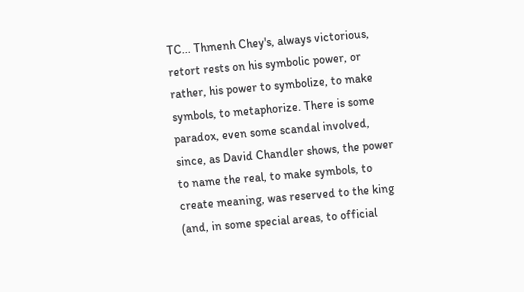TC... Thmenh Chey's, always victorious, retort rests on his symbolic power, or rather, his power to symbolize, to make symbols, to metaphorize. There is some paradox, even some scandal involved, since, as David Chandler shows, the power to name the real, to make symbols, to create meaning, was reserved to the king (and, in some special areas, to official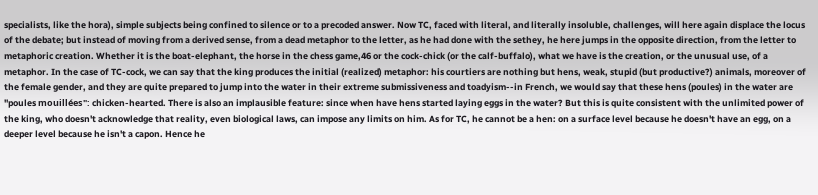specialists, like the hora), simple subjects being confined to silence or to a precoded answer. Now TC, faced with literal, and literally insoluble, challenges, will here again displace the locus of the debate; but instead of moving from a derived sense, from a dead metaphor to the letter, as he had done with the sethey, he here jumps in the opposite direction, from the letter to metaphoric creation. Whether it is the boat-elephant, the horse in the chess game,46 or the cock-chick (or the calf-buffalo), what we have is the creation, or the unusual use, of a metaphor. In the case of TC-cock, we can say that the king produces the initial (realized) metaphor: his courtiers are nothing but hens, weak, stupid (but productive?) animals, moreover of the female gender, and they are quite prepared to jump into the water in their extreme submissiveness and toadyism--in French, we would say that these hens (poules) in the water are "poules mouillées": chicken-hearted. There is also an implausible feature: since when have hens started laying eggs in the water? But this is quite consistent with the unlimited power of the king, who doesn't acknowledge that reality, even biological laws, can impose any limits on him. As for TC, he cannot be a hen: on a surface level because he doesn't have an egg, on a deeper level because he isn't a capon. Hence he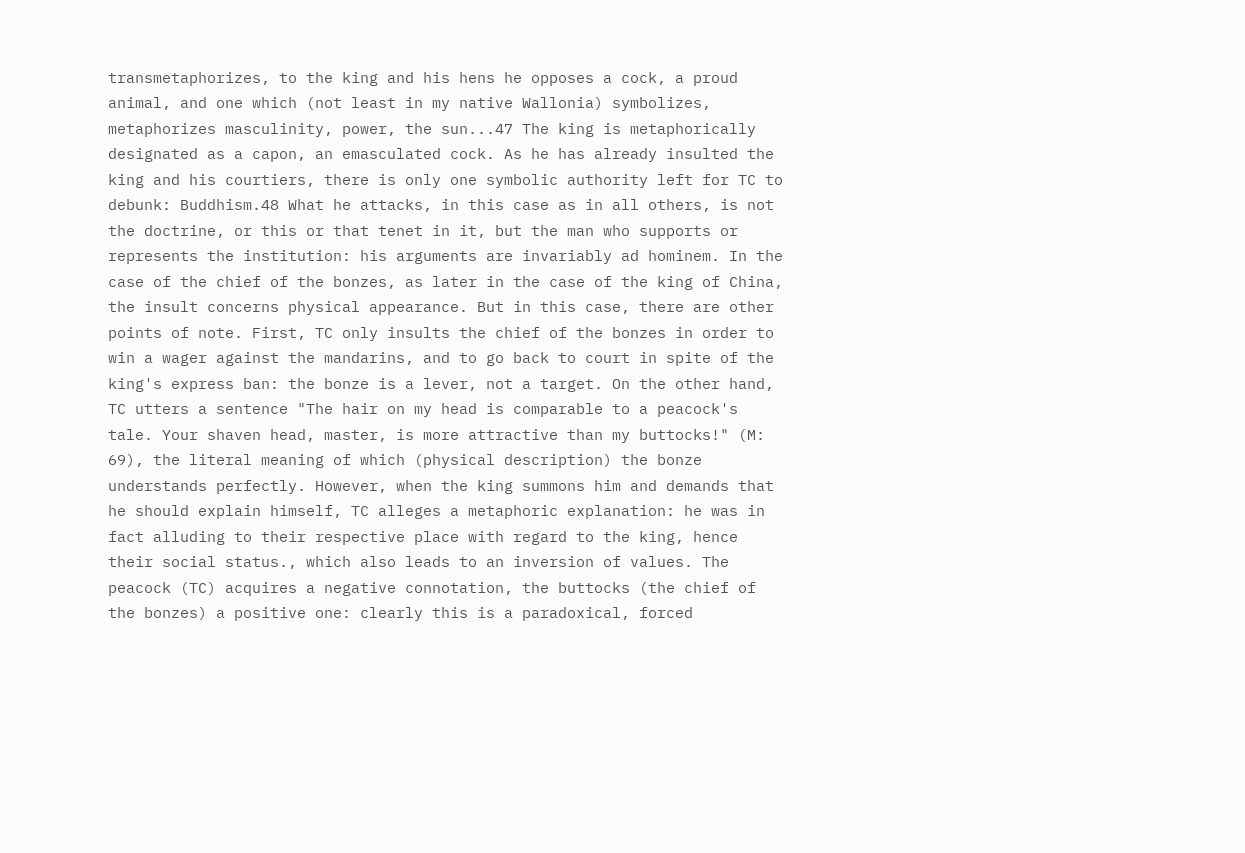transmetaphorizes, to the king and his hens he opposes a cock, a proud animal, and one which (not least in my native Wallonia) symbolizes, metaphorizes masculinity, power, the sun...47 The king is metaphorically designated as a capon, an emasculated cock. As he has already insulted the king and his courtiers, there is only one symbolic authority left for TC to debunk: Buddhism.48 What he attacks, in this case as in all others, is not the doctrine, or this or that tenet in it, but the man who supports or represents the institution: his arguments are invariably ad hominem. In the case of the chief of the bonzes, as later in the case of the king of China, the insult concerns physical appearance. But in this case, there are other points of note. First, TC only insults the chief of the bonzes in order to win a wager against the mandarins, and to go back to court in spite of the king's express ban: the bonze is a lever, not a target. On the other hand, TC utters a sentence "The hair on my head is comparable to a peacock's tale. Your shaven head, master, is more attractive than my buttocks!" (M: 69), the literal meaning of which (physical description) the bonze understands perfectly. However, when the king summons him and demands that he should explain himself, TC alleges a metaphoric explanation: he was in fact alluding to their respective place with regard to the king, hence their social status., which also leads to an inversion of values. The peacock (TC) acquires a negative connotation, the buttocks (the chief of the bonzes) a positive one: clearly this is a paradoxical, forced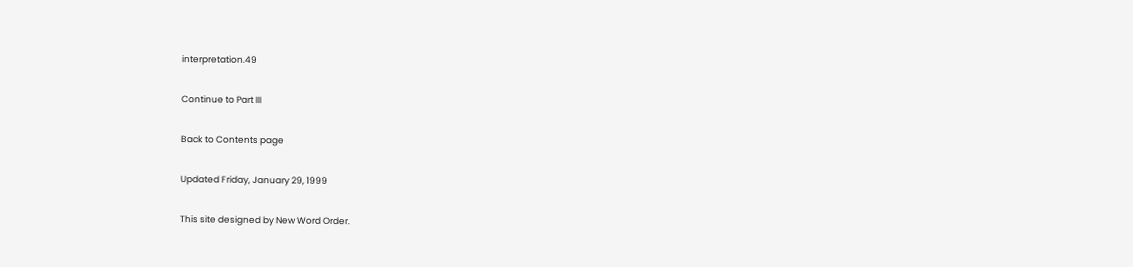interpretation.49

Continue to Part III

Back to Contents page

Updated Friday, January 29, 1999

This site designed by New Word Order.